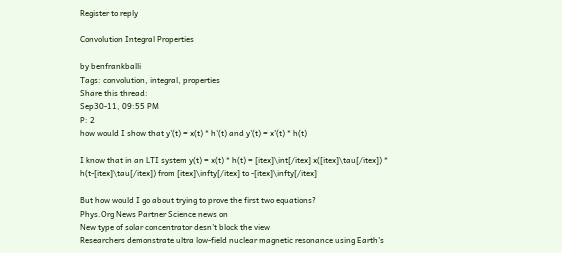Register to reply

Convolution Integral Properties

by benfrankballi
Tags: convolution, integral, properties
Share this thread:
Sep30-11, 09:55 PM
P: 2
how would I show that y'(t) = x(t) * h'(t) and y'(t) = x'(t) * h(t)

I know that in an LTI system y(t) = x(t) * h(t) = [itex]\int[/itex] x([itex]\tau[/itex]) * h(t-[itex]\tau[/itex]) from [itex]\infty[/itex] to -[itex]\infty[/itex]

But how would I go about trying to prove the first two equations?
Phys.Org News Partner Science news on
New type of solar concentrator desn't block the view
Researchers demonstrate ultra low-field nuclear magnetic resonance using Earth's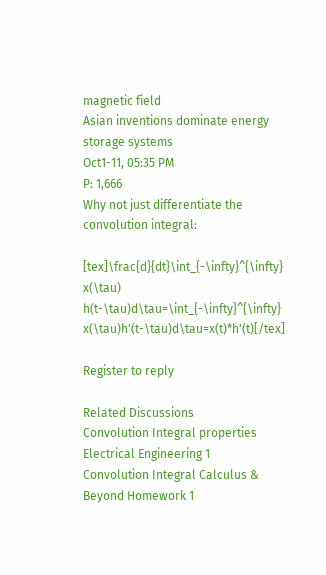magnetic field
Asian inventions dominate energy storage systems
Oct1-11, 05:35 PM
P: 1,666
Why not just differentiate the convolution integral:

[tex]\frac{d}{dt}\int_{-\infty}^{\infty} x(\tau) h(t-\tau)d\tau=\int_{-\infty}^{\infty} x(\tau)h'(t-\tau)d\tau=x(t)*h'(t)[/tex]

Register to reply

Related Discussions
Convolution Integral properties Electrical Engineering 1
Convolution Integral Calculus & Beyond Homework 1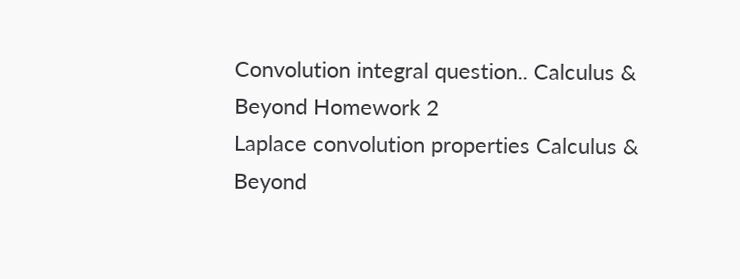Convolution integral question.. Calculus & Beyond Homework 2
Laplace convolution properties Calculus & Beyond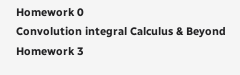Homework 0
Convolution integral Calculus & Beyond Homework 3